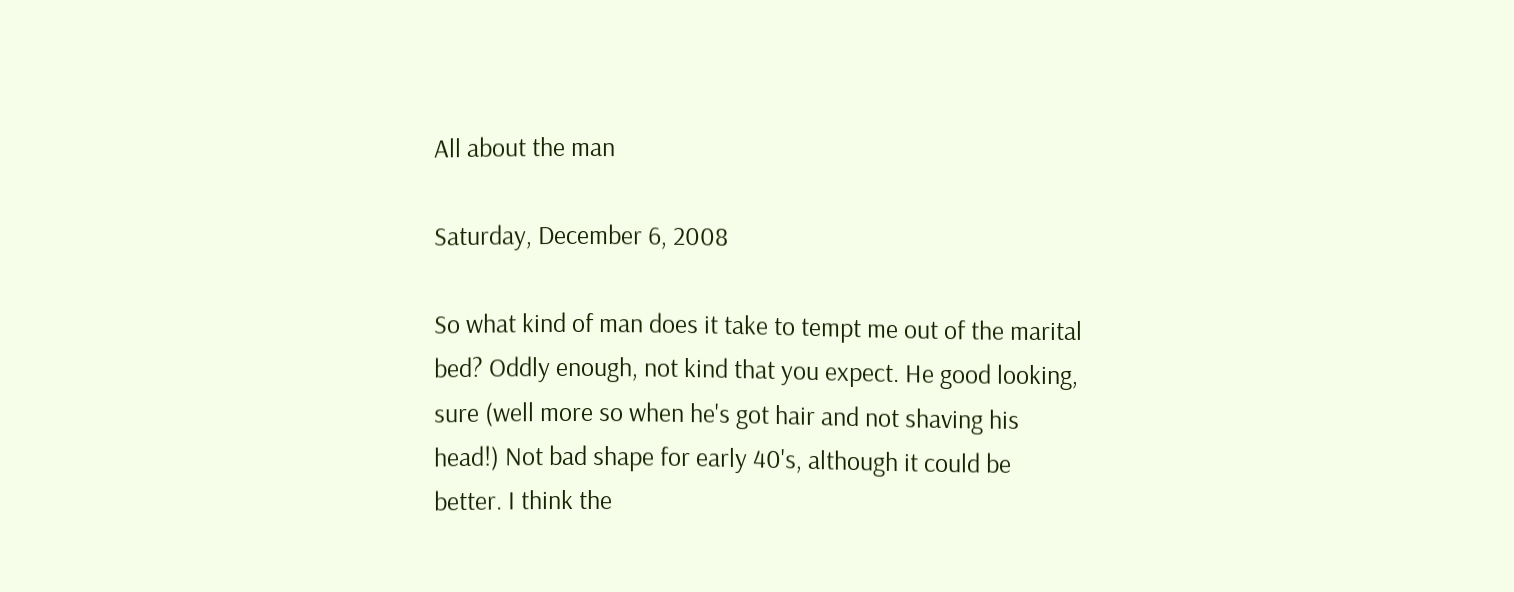All about the man

Saturday, December 6, 2008

So what kind of man does it take to tempt me out of the marital bed? Oddly enough, not kind that you expect. He good looking, sure (well more so when he's got hair and not shaving his head!) Not bad shape for early 40's, although it could be better. I think the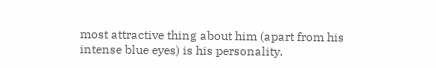most attractive thing about him (apart from his intense blue eyes) is his personality.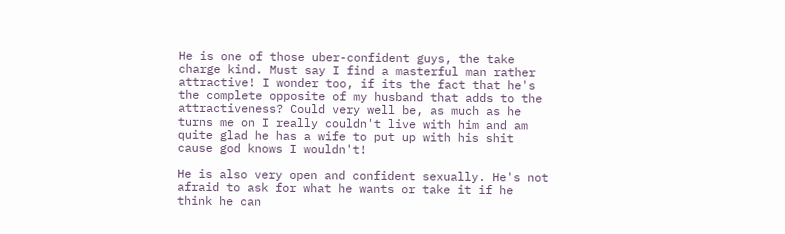He is one of those uber-confident guys, the take charge kind. Must say I find a masterful man rather attractive! I wonder too, if its the fact that he's the complete opposite of my husband that adds to the attractiveness? Could very well be, as much as he turns me on I really couldn't live with him and am quite glad he has a wife to put up with his shit cause god knows I wouldn't!

He is also very open and confident sexually. He's not afraid to ask for what he wants or take it if he think he can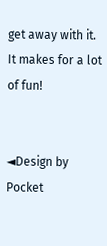get away with it. It makes for a lot of fun!


◄Design by Pocket